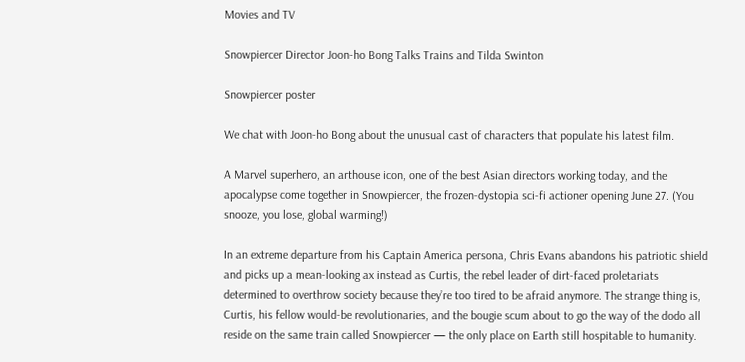Movies and TV

Snowpiercer Director Joon-ho Bong Talks Trains and Tilda Swinton

Snowpiercer poster

We chat with Joon-ho Bong about the unusual cast of characters that populate his latest film.

A Marvel superhero, an arthouse icon, one of the best Asian directors working today, and the apocalypse come together in Snowpiercer, the frozen-dystopia sci-fi actioner opening June 27. (You snooze, you lose, global warming!)

In an extreme departure from his Captain America persona, Chris Evans abandons his patriotic shield and picks up a mean-looking ax instead as Curtis, the rebel leader of dirt-faced proletariats determined to overthrow society because they’re too tired to be afraid anymore. The strange thing is, Curtis, his fellow would-be revolutionaries, and the bougie scum about to go the way of the dodo all reside on the same train called Snowpiercer — the only place on Earth still hospitable to humanity.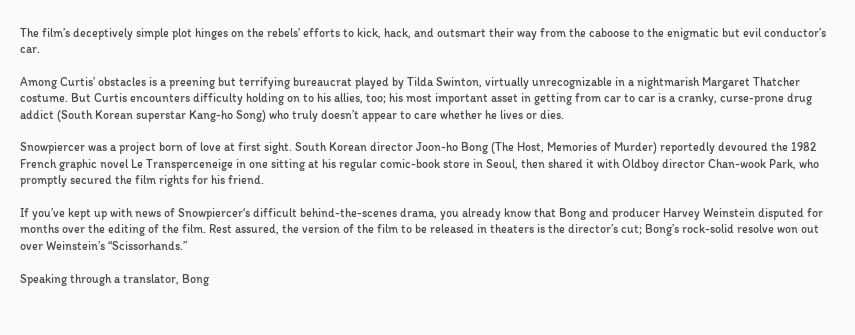The film’s deceptively simple plot hinges on the rebels’ efforts to kick, hack, and outsmart their way from the caboose to the enigmatic but evil conductor’s car.

Among Curtis’ obstacles is a preening but terrifying bureaucrat played by Tilda Swinton, virtually unrecognizable in a nightmarish Margaret Thatcher costume. But Curtis encounters difficulty holding on to his allies, too; his most important asset in getting from car to car is a cranky, curse-prone drug addict (South Korean superstar Kang-ho Song) who truly doesn’t appear to care whether he lives or dies.

Snowpiercer was a project born of love at first sight. South Korean director Joon-ho Bong (The Host, Memories of Murder) reportedly devoured the 1982 French graphic novel Le Transperceneige in one sitting at his regular comic-book store in Seoul, then shared it with Oldboy director Chan-wook Park, who promptly secured the film rights for his friend.

If you’ve kept up with news of Snowpiercer‘s difficult behind-the-scenes drama, you already know that Bong and producer Harvey Weinstein disputed for months over the editing of the film. Rest assured, the version of the film to be released in theaters is the director’s cut; Bong’s rock-solid resolve won out over Weinstein’s “Scissorhands.”

Speaking through a translator, Bong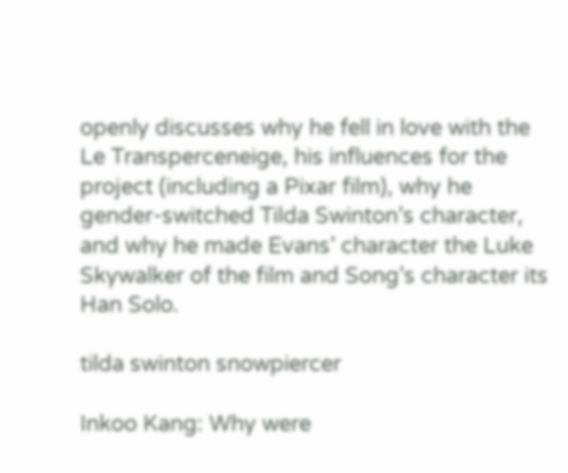openly discusses why he fell in love with the Le Transperceneige, his influences for the project (including a Pixar film), why he gender-switched Tilda Swinton’s character, and why he made Evans’ character the Luke Skywalker of the film and Song’s character its Han Solo.

tilda swinton snowpiercer

Inkoo Kang: Why were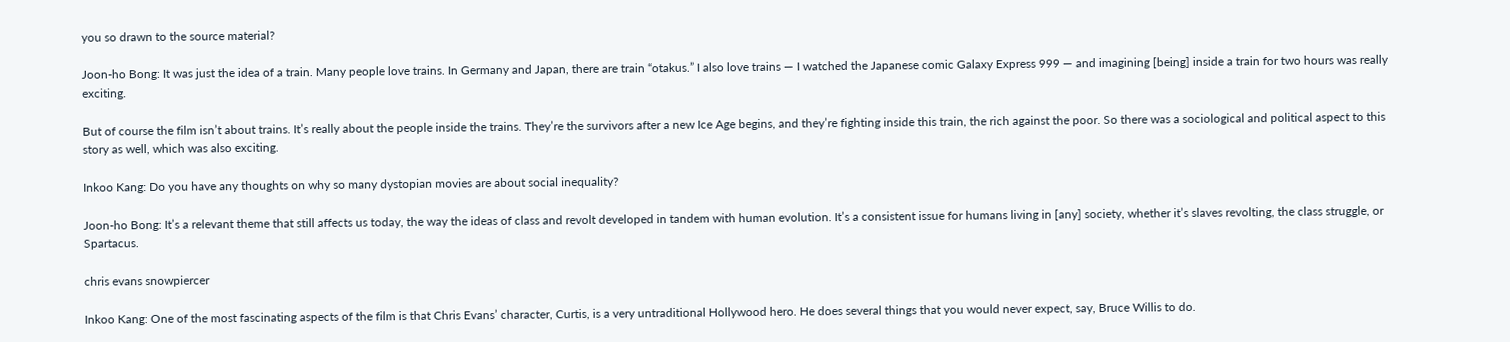you so drawn to the source material?

Joon-ho Bong: It was just the idea of a train. Many people love trains. In Germany and Japan, there are train “otakus.” I also love trains — I watched the Japanese comic Galaxy Express 999 — and imagining [being] inside a train for two hours was really exciting.

But of course the film isn’t about trains. It’s really about the people inside the trains. They’re the survivors after a new Ice Age begins, and they’re fighting inside this train, the rich against the poor. So there was a sociological and political aspect to this story as well, which was also exciting.

Inkoo Kang: Do you have any thoughts on why so many dystopian movies are about social inequality?

Joon-ho Bong: It’s a relevant theme that still affects us today, the way the ideas of class and revolt developed in tandem with human evolution. It’s a consistent issue for humans living in [any] society, whether it’s slaves revolting, the class struggle, or Spartacus.

chris evans snowpiercer

Inkoo Kang: One of the most fascinating aspects of the film is that Chris Evans’ character, Curtis, is a very untraditional Hollywood hero. He does several things that you would never expect, say, Bruce Willis to do.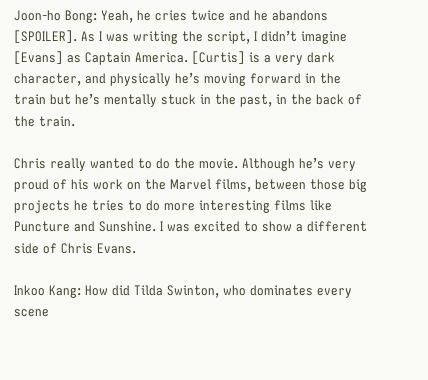Joon-ho Bong: Yeah, he cries twice and he abandons [SPOILER]. As I was writing the script, I didn’t imagine [Evans] as Captain America. [Curtis] is a very dark character, and physically he’s moving forward in the train but he’s mentally stuck in the past, in the back of the train.

Chris really wanted to do the movie. Although he’s very proud of his work on the Marvel films, between those big projects he tries to do more interesting films like Puncture and Sunshine. I was excited to show a different side of Chris Evans.

Inkoo Kang: How did Tilda Swinton, who dominates every scene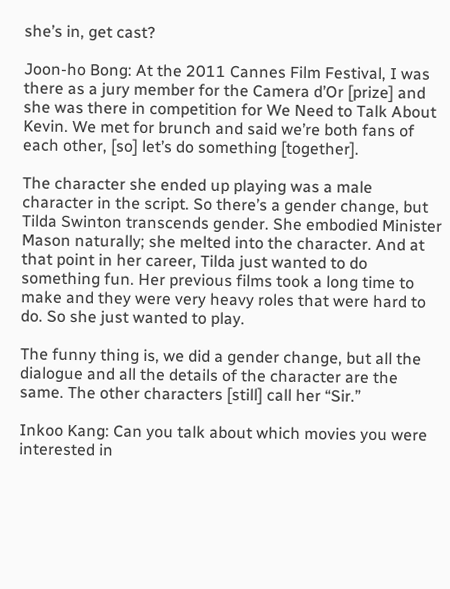she’s in, get cast?

Joon-ho Bong: At the 2011 Cannes Film Festival, I was there as a jury member for the Camera d’Or [prize] and she was there in competition for We Need to Talk About Kevin. We met for brunch and said we’re both fans of each other, [so] let’s do something [together].

The character she ended up playing was a male character in the script. So there’s a gender change, but Tilda Swinton transcends gender. She embodied Minister Mason naturally; she melted into the character. And at that point in her career, Tilda just wanted to do something fun. Her previous films took a long time to make and they were very heavy roles that were hard to do. So she just wanted to play.

The funny thing is, we did a gender change, but all the dialogue and all the details of the character are the same. The other characters [still] call her “Sir.”

Inkoo Kang: Can you talk about which movies you were interested in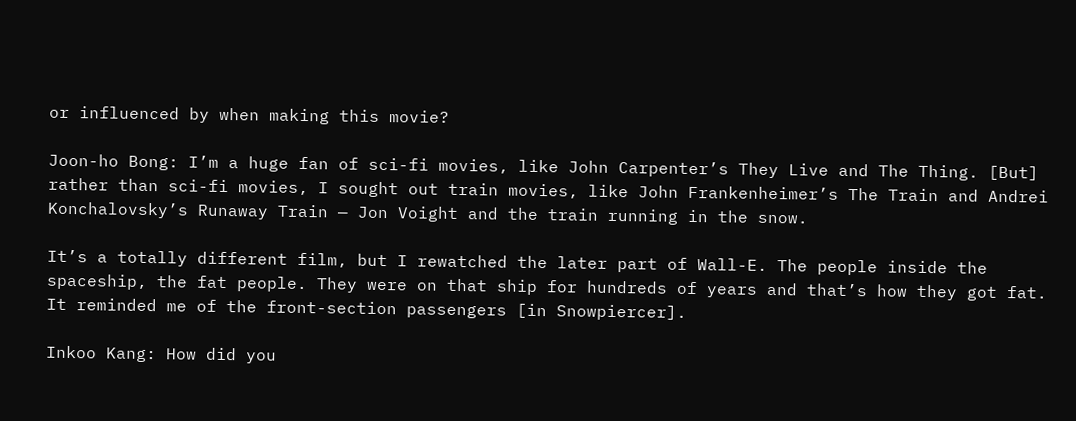or influenced by when making this movie?

Joon-ho Bong: I’m a huge fan of sci-fi movies, like John Carpenter’s They Live and The Thing. [But] rather than sci-fi movies, I sought out train movies, like John Frankenheimer’s The Train and Andrei Konchalovsky’s Runaway Train — Jon Voight and the train running in the snow.

It’s a totally different film, but I rewatched the later part of Wall-E. The people inside the spaceship, the fat people. They were on that ship for hundreds of years and that’s how they got fat. It reminded me of the front-section passengers [in Snowpiercer].

Inkoo Kang: How did you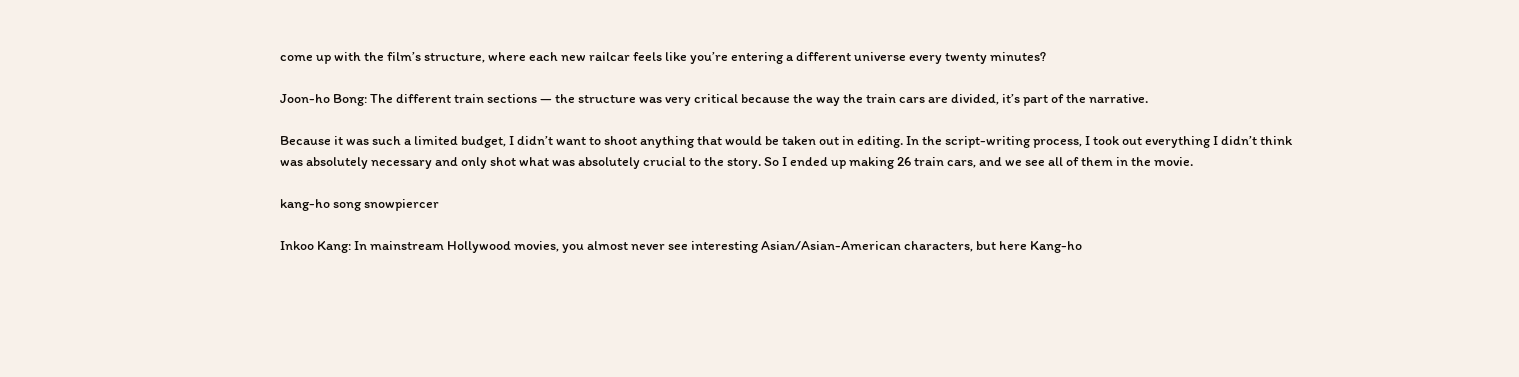come up with the film’s structure, where each new railcar feels like you’re entering a different universe every twenty minutes?

Joon-ho Bong: The different train sections — the structure was very critical because the way the train cars are divided, it’s part of the narrative.

Because it was such a limited budget, I didn’t want to shoot anything that would be taken out in editing. In the script-writing process, I took out everything I didn’t think was absolutely necessary and only shot what was absolutely crucial to the story. So I ended up making 26 train cars, and we see all of them in the movie.

kang-ho song snowpiercer

Inkoo Kang: In mainstream Hollywood movies, you almost never see interesting Asian/Asian-American characters, but here Kang-ho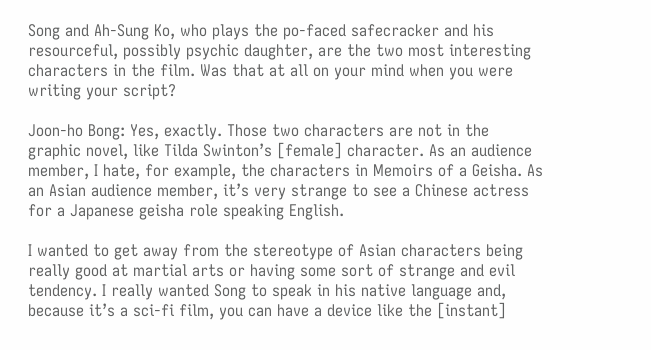Song and Ah-Sung Ko, who plays the po-faced safecracker and his resourceful, possibly psychic daughter, are the two most interesting characters in the film. Was that at all on your mind when you were writing your script?

Joon-ho Bong: Yes, exactly. Those two characters are not in the graphic novel, like Tilda Swinton’s [female] character. As an audience member, I hate, for example, the characters in Memoirs of a Geisha. As an Asian audience member, it’s very strange to see a Chinese actress for a Japanese geisha role speaking English.

I wanted to get away from the stereotype of Asian characters being really good at martial arts or having some sort of strange and evil tendency. I really wanted Song to speak in his native language and, because it’s a sci-fi film, you can have a device like the [instant]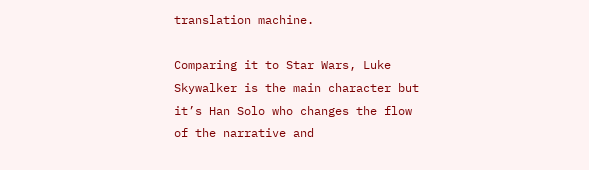translation machine.

Comparing it to Star Wars, Luke Skywalker is the main character but it’s Han Solo who changes the flow of the narrative and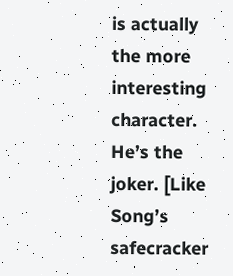is actually the more interesting character. He’s the joker. [Like Song’s safecracker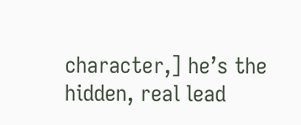character,] he’s the hidden, real lead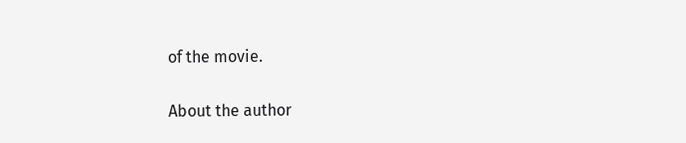of the movie.

About the author